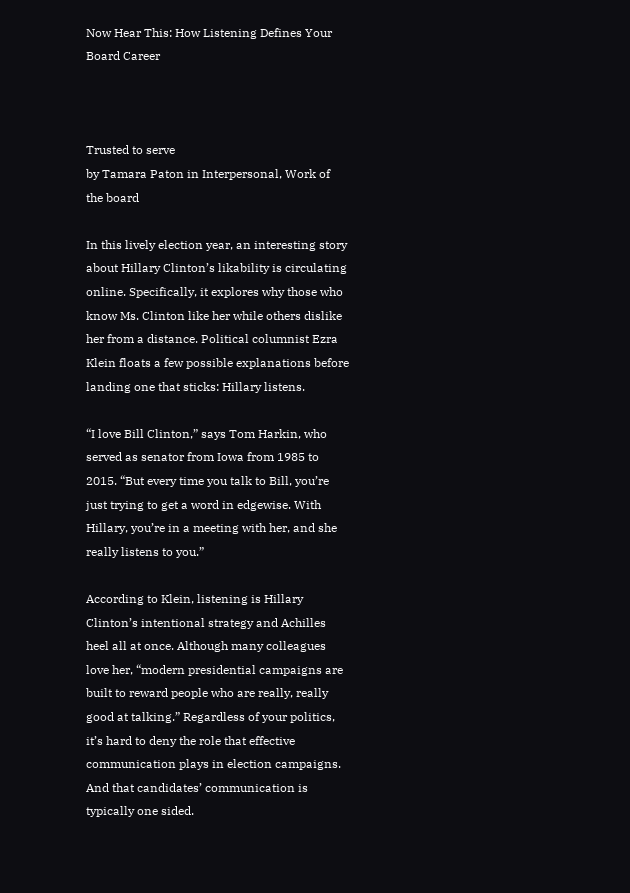Now Hear This: How Listening Defines Your Board Career



Trusted to serve
by Tamara Paton in Interpersonal, Work of the board

In this lively election year, an interesting story about Hillary Clinton’s likability is circulating online. Specifically, it explores why those who know Ms. Clinton like her while others dislike her from a distance. Political columnist Ezra Klein floats a few possible explanations before landing one that sticks: Hillary listens.

“I love Bill Clinton,” says Tom Harkin, who served as senator from Iowa from 1985 to 2015. “But every time you talk to Bill, you’re just trying to get a word in edgewise. With Hillary, you’re in a meeting with her, and she really listens to you.”

According to Klein, listening is Hillary Clinton’s intentional strategy and Achilles heel all at once. Although many colleagues love her, “modern presidential campaigns are built to reward people who are really, really good at talking.” Regardless of your politics, it’s hard to deny the role that effective communication plays in election campaigns. And that candidates’ communication is typically one sided.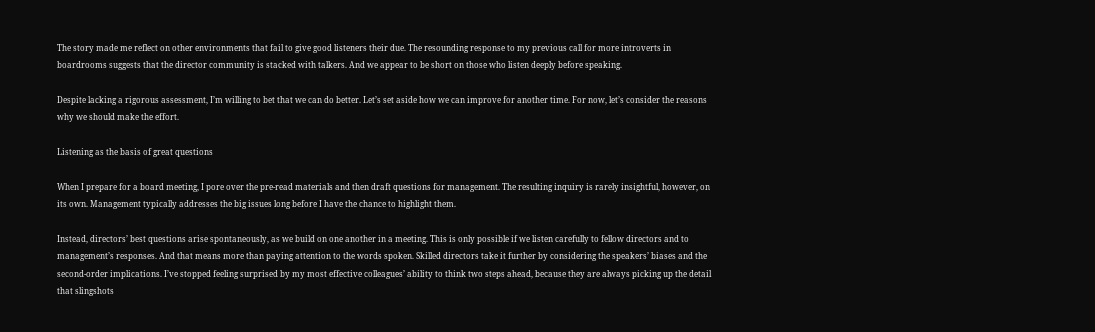The story made me reflect on other environments that fail to give good listeners their due. The resounding response to my previous call for more introverts in boardrooms suggests that the director community is stacked with talkers. And we appear to be short on those who listen deeply before speaking.

Despite lacking a rigorous assessment, I’m willing to bet that we can do better. Let’s set aside how we can improve for another time. For now, let’s consider the reasons why we should make the effort.

Listening as the basis of great questions

When I prepare for a board meeting, I pore over the pre-read materials and then draft questions for management. The resulting inquiry is rarely insightful, however, on its own. Management typically addresses the big issues long before I have the chance to highlight them.

Instead, directors’ best questions arise spontaneously, as we build on one another in a meeting. This is only possible if we listen carefully to fellow directors and to management’s responses. And that means more than paying attention to the words spoken. Skilled directors take it further by considering the speakers’ biases and the second-order implications. I’ve stopped feeling surprised by my most effective colleagues’ ability to think two steps ahead, because they are always picking up the detail that slingshots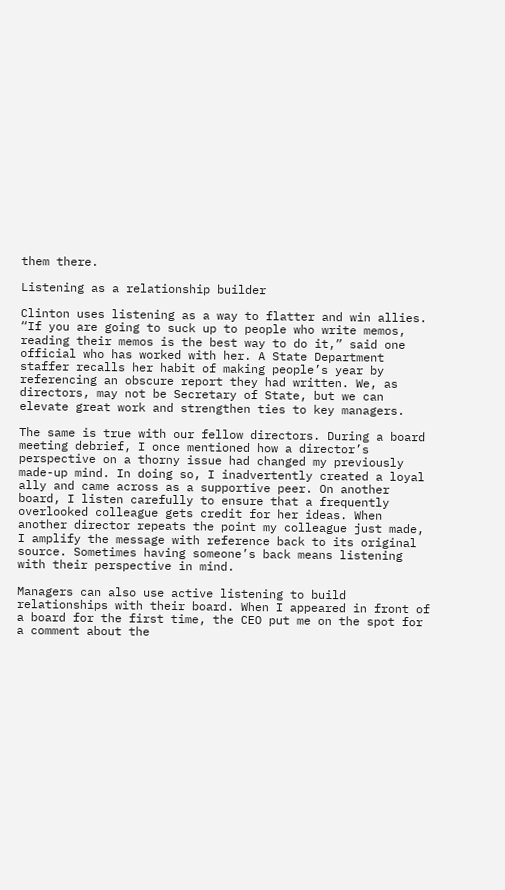them there.

Listening as a relationship builder

Clinton uses listening as a way to flatter and win allies. “If you are going to suck up to people who write memos, reading their memos is the best way to do it,” said one official who has worked with her. A State Department staffer recalls her habit of making people’s year by referencing an obscure report they had written. We, as directors, may not be Secretary of State, but we can elevate great work and strengthen ties to key managers.

The same is true with our fellow directors. During a board meeting debrief, I once mentioned how a director’s perspective on a thorny issue had changed my previously made-up mind. In doing so, I inadvertently created a loyal ally and came across as a supportive peer. On another board, I listen carefully to ensure that a frequently overlooked colleague gets credit for her ideas. When another director repeats the point my colleague just made, I amplify the message with reference back to its original source. Sometimes having someone’s back means listening with their perspective in mind.

Managers can also use active listening to build relationships with their board. When I appeared in front of a board for the first time, the CEO put me on the spot for a comment about the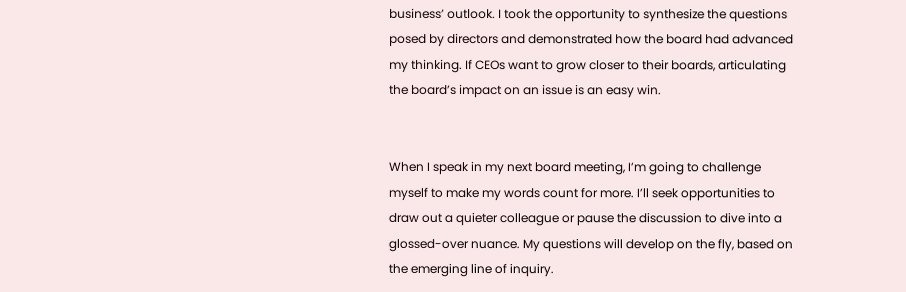business’ outlook. I took the opportunity to synthesize the questions posed by directors and demonstrated how the board had advanced my thinking. If CEOs want to grow closer to their boards, articulating the board’s impact on an issue is an easy win.


When I speak in my next board meeting, I’m going to challenge myself to make my words count for more. I’ll seek opportunities to draw out a quieter colleague or pause the discussion to dive into a glossed-over nuance. My questions will develop on the fly, based on the emerging line of inquiry.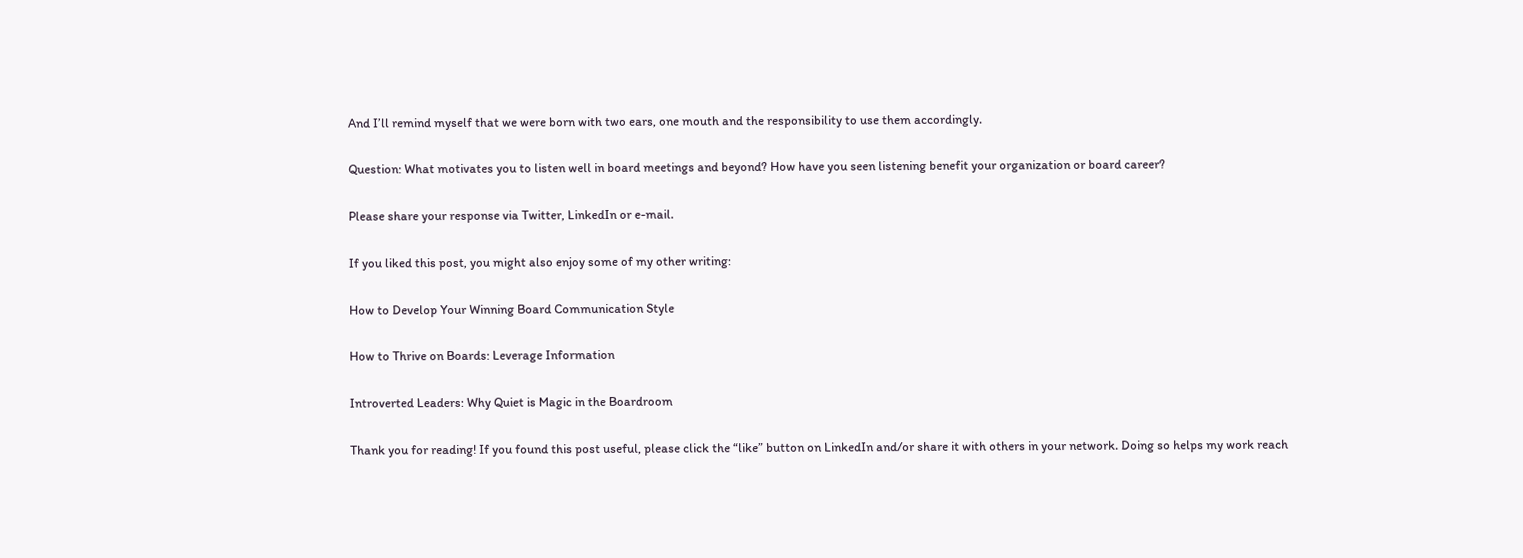And I’ll remind myself that we were born with two ears, one mouth and the responsibility to use them accordingly.

Question: What motivates you to listen well in board meetings and beyond? How have you seen listening benefit your organization or board career?

Please share your response via Twitter, LinkedIn or e-mail.

If you liked this post, you might also enjoy some of my other writing:

How to Develop Your Winning Board Communication Style

How to Thrive on Boards: Leverage Information

Introverted Leaders: Why Quiet is Magic in the Boardroom

Thank you for reading! If you found this post useful, please click the “like” button on LinkedIn and/or share it with others in your network. Doing so helps my work reach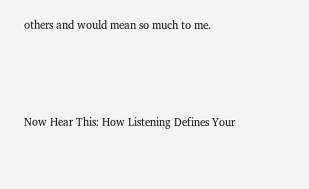others and would mean so much to me.




Now Hear This: How Listening Defines Your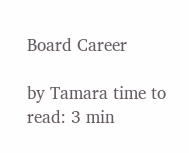Board Career

by Tamara time to read: 3 min